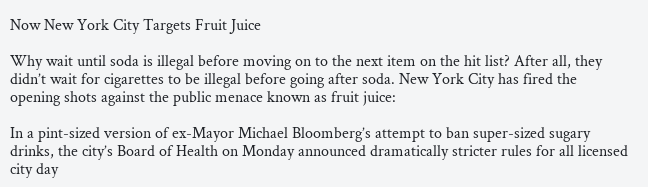Now New York City Targets Fruit Juice

Why wait until soda is illegal before moving on to the next item on the hit list? After all, they didn’t wait for cigarettes to be illegal before going after soda. New York City has fired the opening shots against the public menace known as fruit juice:

In a pint-sized version of ex-Mayor Michael Bloomberg’s attempt to ban super-sized sugary drinks, the city’s Board of Health on Monday announced dramatically stricter rules for all licensed city day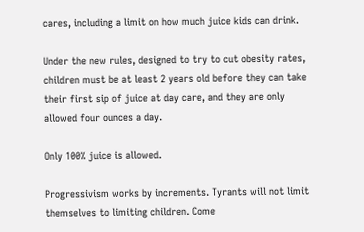cares, including a limit on how much juice kids can drink.

Under the new rules, designed to try to cut obesity rates, children must be at least 2 years old before they can take their first sip of juice at day care, and they are only allowed four ounces a day.

Only 100% juice is allowed.

Progressivism works by increments. Tyrants will not limit themselves to limiting children. Come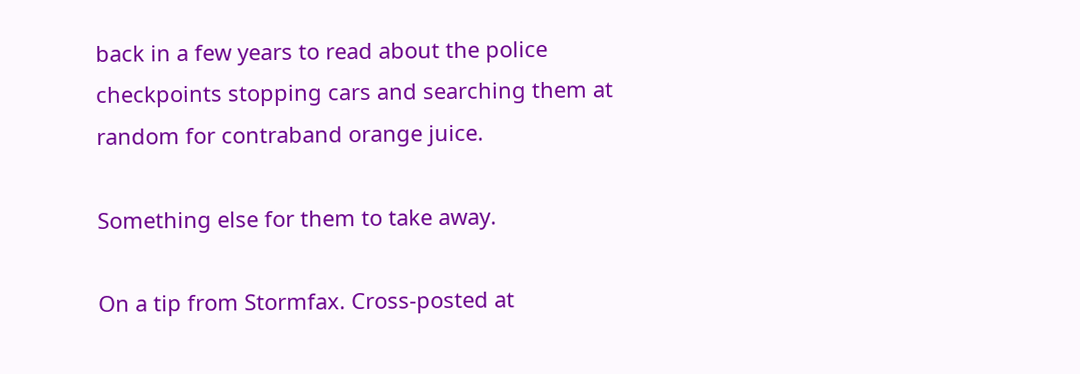back in a few years to read about the police checkpoints stopping cars and searching them at random for contraband orange juice.

Something else for them to take away.

On a tip from Stormfax. Cross-posted at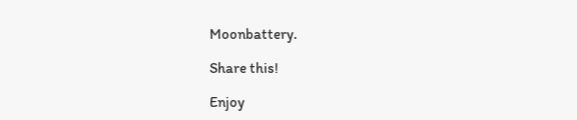Moonbattery.

Share this!

Enjoy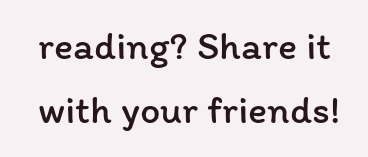reading? Share it with your friends!